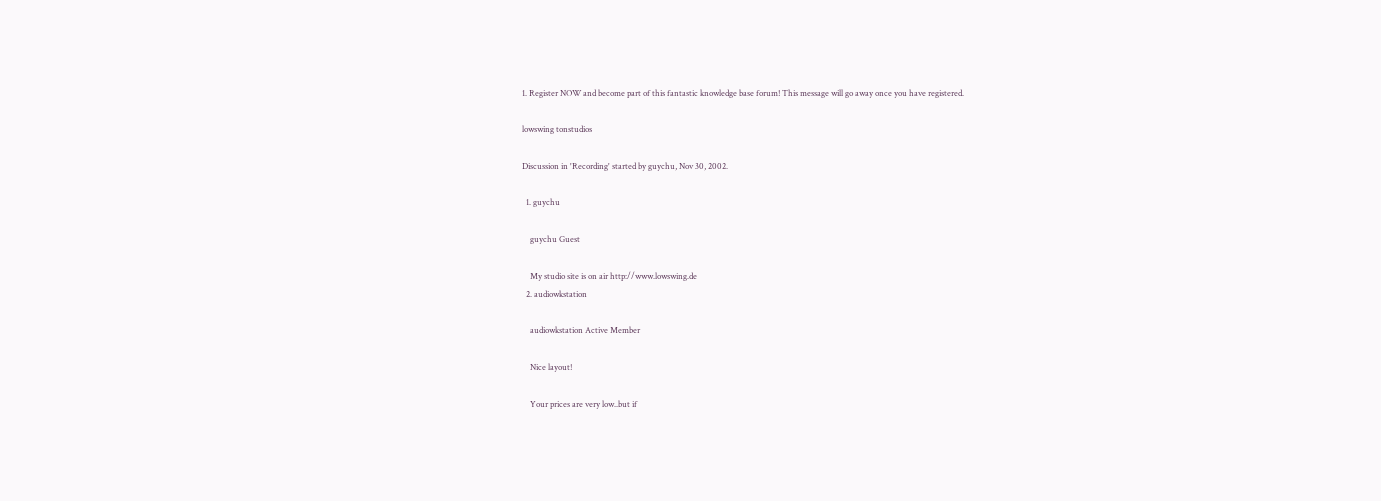1. Register NOW and become part of this fantastic knowledge base forum! This message will go away once you have registered.

lowswing tonstudios

Discussion in 'Recording' started by guychu, Nov 30, 2002.

  1. guychu

    guychu Guest

    My studio site is on air http://www.lowswing.de
  2. audiowkstation

    audiowkstation Active Member

    Nice layout!

    Your prices are very low..but if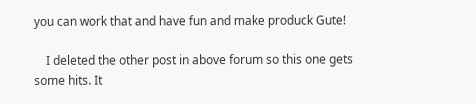you can work that and have fun and make produck Gute!

    I deleted the other post in above forum so this one gets some hits. It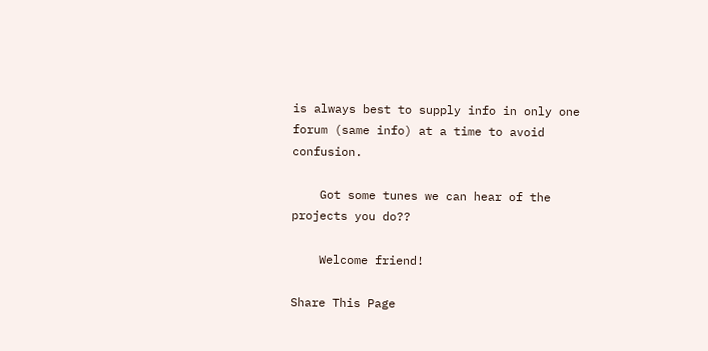is always best to supply info in only one forum (same info) at a time to avoid confusion.

    Got some tunes we can hear of the projects you do??

    Welcome friend!

Share This Page